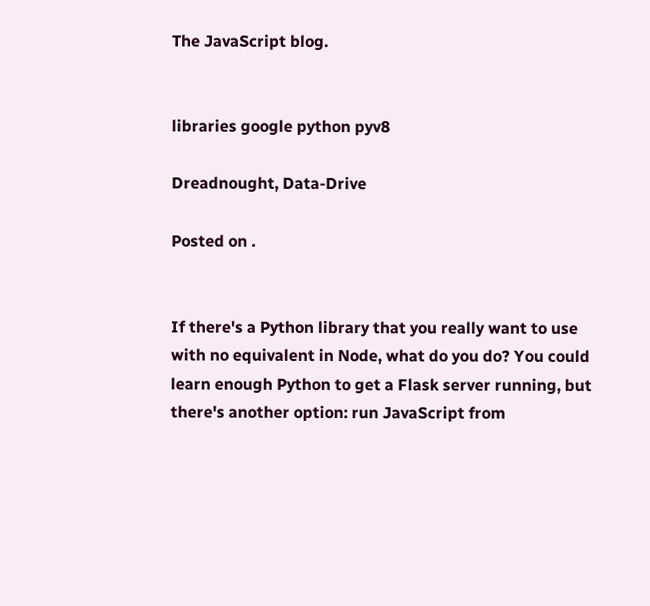The JavaScript blog.


libraries google python pyv8

Dreadnought, Data-Drive

Posted on .


If there's a Python library that you really want to use with no equivalent in Node, what do you do? You could learn enough Python to get a Flask server running, but there's another option: run JavaScript from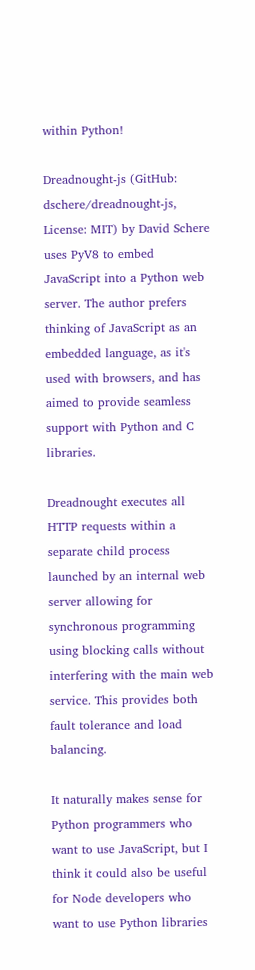within Python!

Dreadnought-js (GitHub: dschere/dreadnought-js, License: MIT) by David Schere uses PyV8 to embed JavaScript into a Python web server. The author prefers thinking of JavaScript as an embedded language, as it's used with browsers, and has aimed to provide seamless support with Python and C libraries.

Dreadnought executes all HTTP requests within a separate child process launched by an internal web server allowing for synchronous programming using blocking calls without interfering with the main web service. This provides both fault tolerance and load balancing.

It naturally makes sense for Python programmers who want to use JavaScript, but I think it could also be useful for Node developers who want to use Python libraries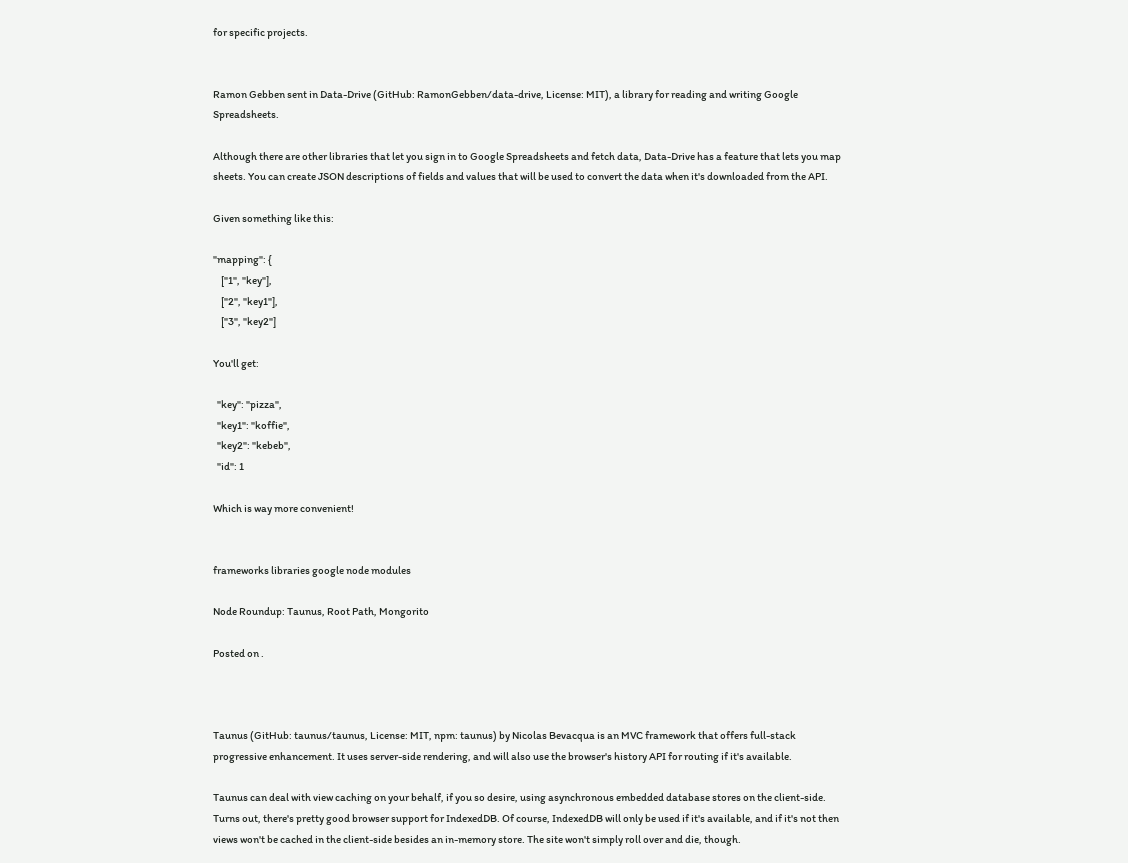for specific projects.


Ramon Gebben sent in Data-Drive (GitHub: RamonGebben/data-drive, License: MIT), a library for reading and writing Google Spreadsheets.

Although there are other libraries that let you sign in to Google Spreadsheets and fetch data, Data-Drive has a feature that lets you map sheets. You can create JSON descriptions of fields and values that will be used to convert the data when it's downloaded from the API.

Given something like this:

"mapping": {
    ["1", "key"],
    ["2", "key1"],
    ["3", "key2"]

You'll get:

  "key": "pizza",
  "key1": "koffie",
  "key2": "kebeb",
  "id": 1

Which is way more convenient!


frameworks libraries google node modules

Node Roundup: Taunus, Root Path, Mongorito

Posted on .



Taunus (GitHub: taunus/taunus, License: MIT, npm: taunus) by Nicolas Bevacqua is an MVC framework that offers full-stack progressive enhancement. It uses server-side rendering, and will also use the browser's history API for routing if it's available.

Taunus can deal with view caching on your behalf, if you so desire, using asynchronous embedded database stores on the client-side. Turns out, there's pretty good browser support for IndexedDB. Of course, IndexedDB will only be used if it's available, and if it's not then views won't be cached in the client-side besides an in-memory store. The site won't simply roll over and die, though.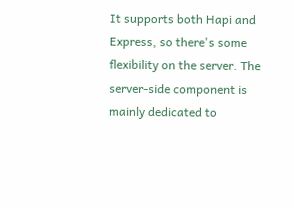It supports both Hapi and Express, so there's some flexibility on the server. The server-side component is mainly dedicated to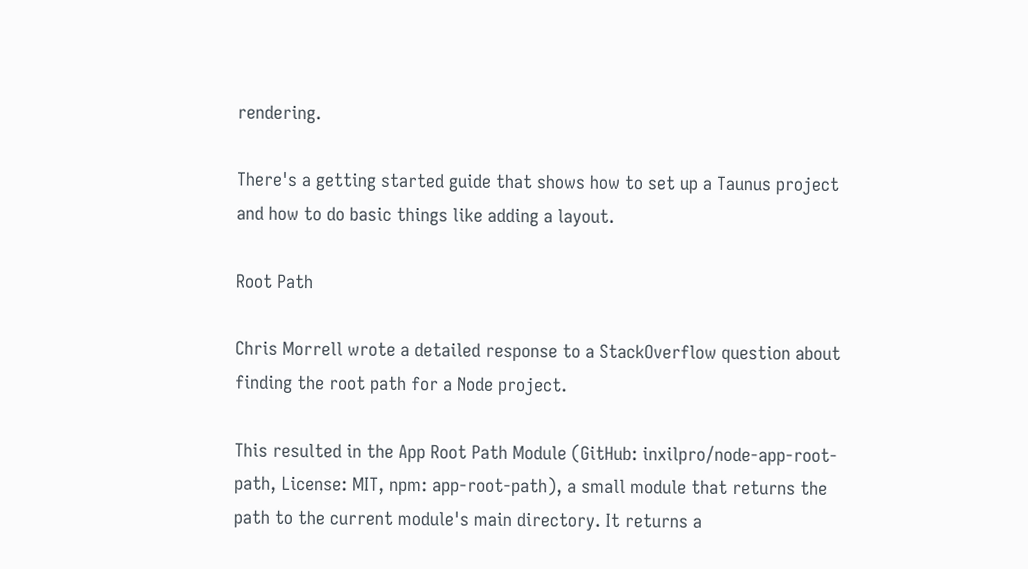rendering.

There's a getting started guide that shows how to set up a Taunus project and how to do basic things like adding a layout.

Root Path

Chris Morrell wrote a detailed response to a StackOverflow question about finding the root path for a Node project.

This resulted in the App Root Path Module (GitHub: inxilpro/node-app-root-path, License: MIT, npm: app-root-path), a small module that returns the path to the current module's main directory. It returns a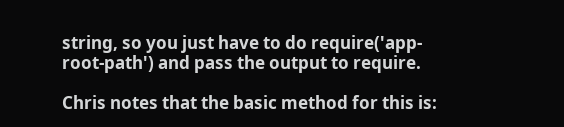string, so you just have to do require('app-root-path') and pass the output to require.

Chris notes that the basic method for this is: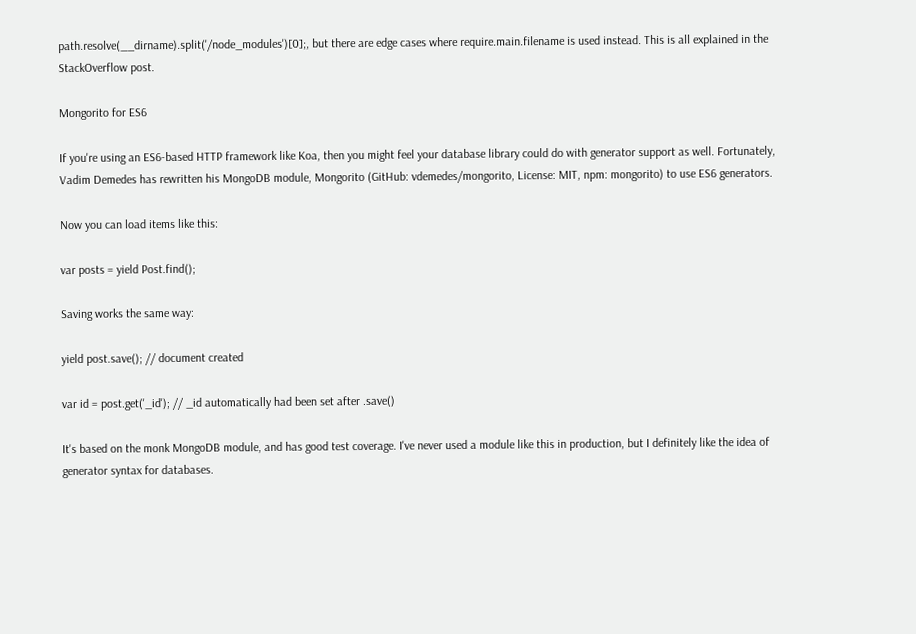path.resolve(__dirname).split('/node_modules')[0];, but there are edge cases where require.main.filename is used instead. This is all explained in the StackOverflow post.

Mongorito for ES6

If you're using an ES6-based HTTP framework like Koa, then you might feel your database library could do with generator support as well. Fortunately, Vadim Demedes has rewritten his MongoDB module, Mongorito (GitHub: vdemedes/mongorito, License: MIT, npm: mongorito) to use ES6 generators.

Now you can load items like this:

var posts = yield Post.find();

Saving works the same way:

yield post.save(); // document created

var id = post.get('_id'); // _id automatically had been set after .save()

It's based on the monk MongoDB module, and has good test coverage. I've never used a module like this in production, but I definitely like the idea of generator syntax for databases.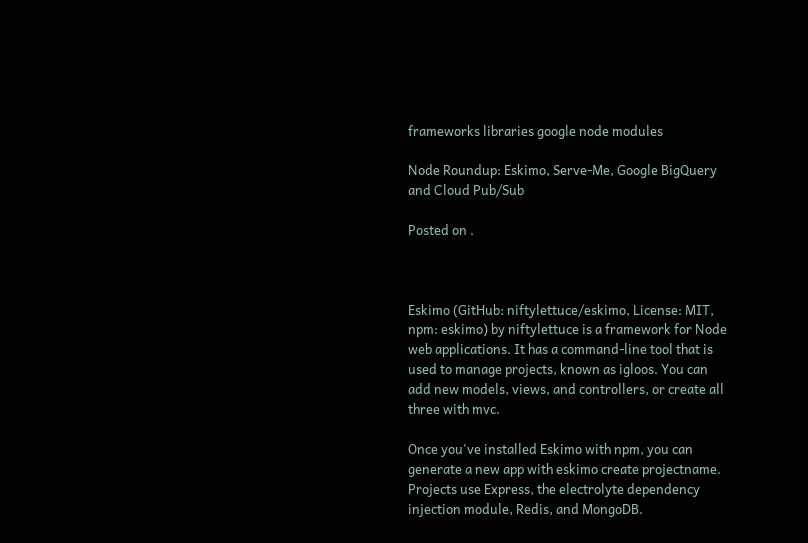frameworks libraries google node modules

Node Roundup: Eskimo, Serve-Me, Google BigQuery and Cloud Pub/Sub

Posted on .



Eskimo (GitHub: niftylettuce/eskimo, License: MIT, npm: eskimo) by niftylettuce is a framework for Node web applications. It has a command-line tool that is used to manage projects, known as igloos. You can add new models, views, and controllers, or create all three with mvc.

Once you've installed Eskimo with npm, you can generate a new app with eskimo create projectname. Projects use Express, the electrolyte dependency injection module, Redis, and MongoDB.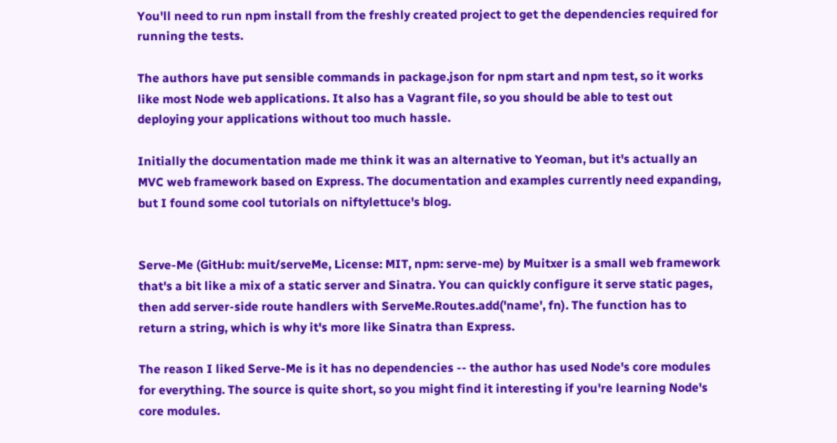You'll need to run npm install from the freshly created project to get the dependencies required for running the tests.

The authors have put sensible commands in package.json for npm start and npm test, so it works like most Node web applications. It also has a Vagrant file, so you should be able to test out deploying your applications without too much hassle.

Initially the documentation made me think it was an alternative to Yeoman, but it's actually an MVC web framework based on Express. The documentation and examples currently need expanding, but I found some cool tutorials on niftylettuce's blog.


Serve-Me (GitHub: muit/serveMe, License: MIT, npm: serve-me) by Muitxer is a small web framework that's a bit like a mix of a static server and Sinatra. You can quickly configure it serve static pages, then add server-side route handlers with ServeMe.Routes.add('name', fn). The function has to return a string, which is why it's more like Sinatra than Express.

The reason I liked Serve-Me is it has no dependencies -- the author has used Node's core modules for everything. The source is quite short, so you might find it interesting if you're learning Node's core modules.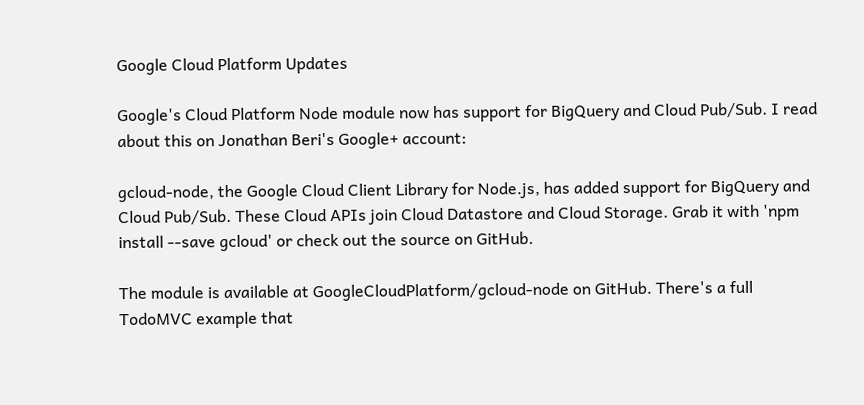Google Cloud Platform Updates

Google's Cloud Platform Node module now has support for BigQuery and Cloud Pub/Sub. I read about this on Jonathan Beri's Google+ account:

gcloud-node, the Google Cloud Client Library for Node.js, has added support for BigQuery and Cloud Pub/Sub. These Cloud APIs join Cloud Datastore and Cloud Storage. Grab it with 'npm install --save gcloud' or check out the source on GitHub.

The module is available at GoogleCloudPlatform/gcloud-node on GitHub. There's a full TodoMVC example that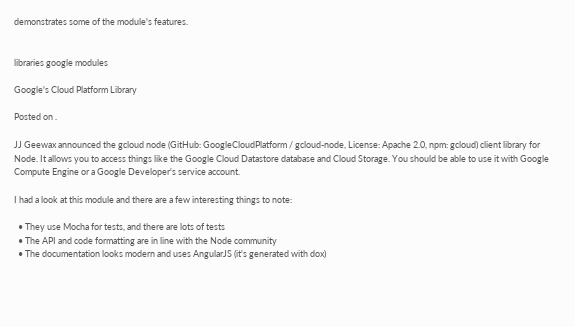demonstrates some of the module's features.


libraries google modules

Google's Cloud Platform Library

Posted on .

JJ Geewax announced the gcloud node (GitHub: GoogleCloudPlatform / gcloud-node, License: Apache 2.0, npm: gcloud) client library for Node. It allows you to access things like the Google Cloud Datastore database and Cloud Storage. You should be able to use it with Google Compute Engine or a Google Developer's service account.

I had a look at this module and there are a few interesting things to note:

  • They use Mocha for tests, and there are lots of tests
  • The API and code formatting are in line with the Node community
  • The documentation looks modern and uses AngularJS (it's generated with dox)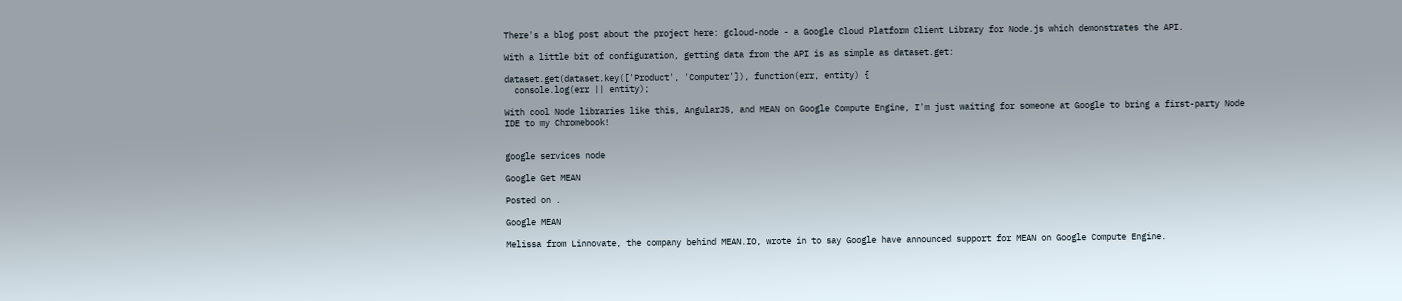There's a blog post about the project here: gcloud-node - a Google Cloud Platform Client Library for Node.js which demonstrates the API.

With a little bit of configuration, getting data from the API is as simple as dataset.get:

dataset.get(dataset.key(['Product', 'Computer']), function(err, entity) {
  console.log(err || entity);

With cool Node libraries like this, AngularJS, and MEAN on Google Compute Engine, I'm just waiting for someone at Google to bring a first-party Node IDE to my Chromebook!


google services node

Google Get MEAN

Posted on .

Google MEAN

Melissa from Linnovate, the company behind MEAN.IO, wrote in to say Google have announced support for MEAN on Google Compute Engine.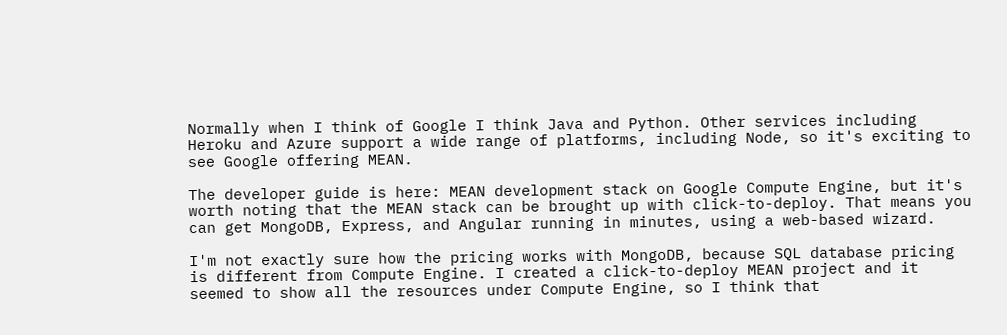Normally when I think of Google I think Java and Python. Other services including Heroku and Azure support a wide range of platforms, including Node, so it's exciting to see Google offering MEAN.

The developer guide is here: MEAN development stack on Google Compute Engine, but it's worth noting that the MEAN stack can be brought up with click-to-deploy. That means you can get MongoDB, Express, and Angular running in minutes, using a web-based wizard.

I'm not exactly sure how the pricing works with MongoDB, because SQL database pricing is different from Compute Engine. I created a click-to-deploy MEAN project and it seemed to show all the resources under Compute Engine, so I think that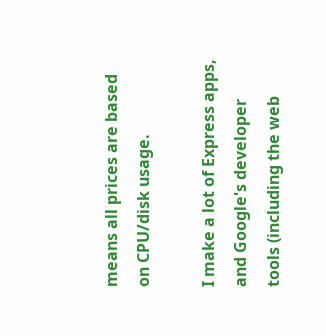means all prices are based on CPU/disk usage.

I make a lot of Express apps, and Google's developer tools (including the web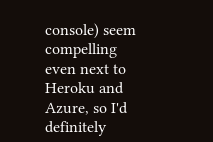console) seem compelling even next to Heroku and Azure, so I'd definitely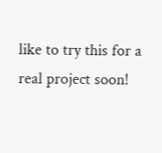like to try this for a real project soon!